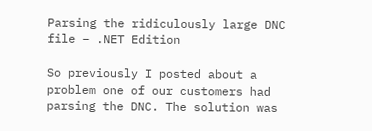Parsing the ridiculously large DNC file – .NET Edition

So previously I posted about a problem one of our customers had parsing the DNC. The solution was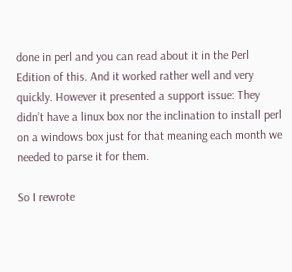done in perl and you can read about it in the Perl Edition of this. And it worked rather well and very quickly. However it presented a support issue: They didn’t have a linux box nor the inclination to install perl on a windows box just for that meaning each month we needed to parse it for them.

So I rewrote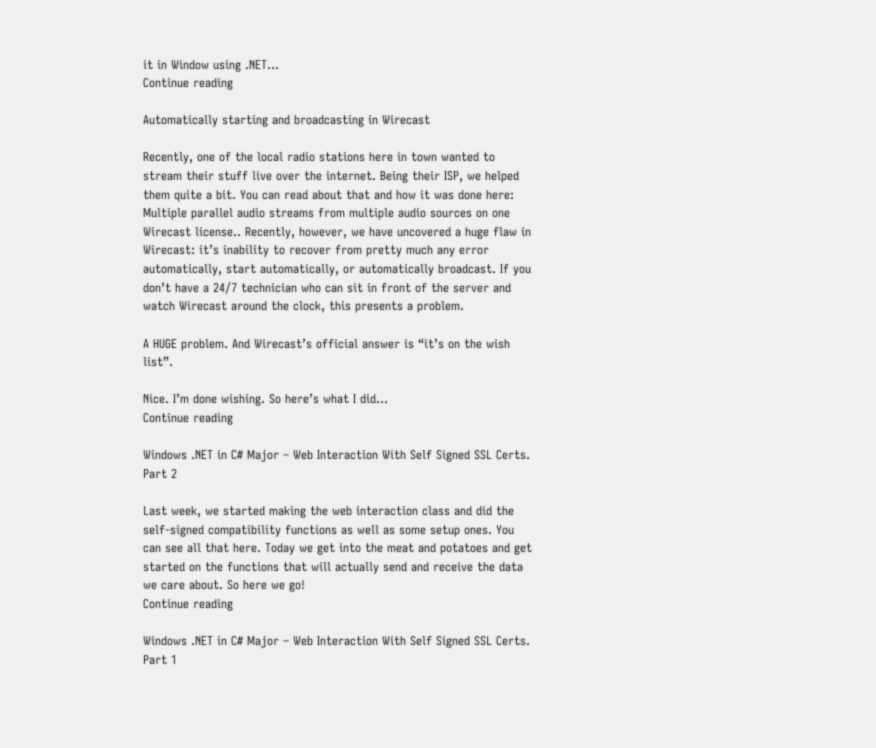it in Window using .NET…
Continue reading

Automatically starting and broadcasting in Wirecast

Recently, one of the local radio stations here in town wanted to stream their stuff live over the internet. Being their ISP, we helped them quite a bit. You can read about that and how it was done here: Multiple parallel audio streams from multiple audio sources on one Wirecast license.. Recently, however, we have uncovered a huge flaw in Wirecast: it’s inability to recover from pretty much any error automatically, start automatically, or automatically broadcast. If you don’t have a 24/7 technician who can sit in front of the server and watch Wirecast around the clock, this presents a problem.

A HUGE problem. And Wirecast’s official answer is “it’s on the wish list”.

Nice. I’m done wishing. So here’s what I did…
Continue reading

Windows .NET in C# Major – Web Interaction With Self Signed SSL Certs. Part 2

Last week, we started making the web interaction class and did the self-signed compatibility functions as well as some setup ones. You can see all that here. Today we get into the meat and potatoes and get started on the functions that will actually send and receive the data we care about. So here we go!
Continue reading

Windows .NET in C# Major – Web Interaction With Self Signed SSL Certs. Part 1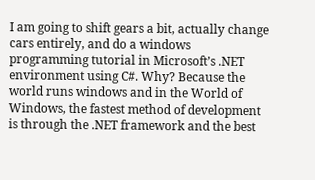I am going to shift gears a bit, actually change cars entirely, and do a windows programming tutorial in Microsoft’s .NET environment using C#. Why? Because the world runs windows and in the World of Windows, the fastest method of development is through the .NET framework and the best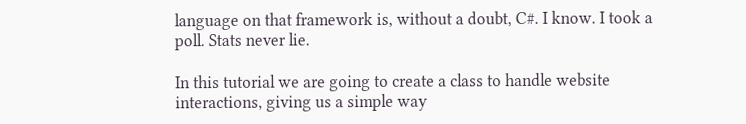language on that framework is, without a doubt, C#. I know. I took a poll. Stats never lie.

In this tutorial we are going to create a class to handle website interactions, giving us a simple way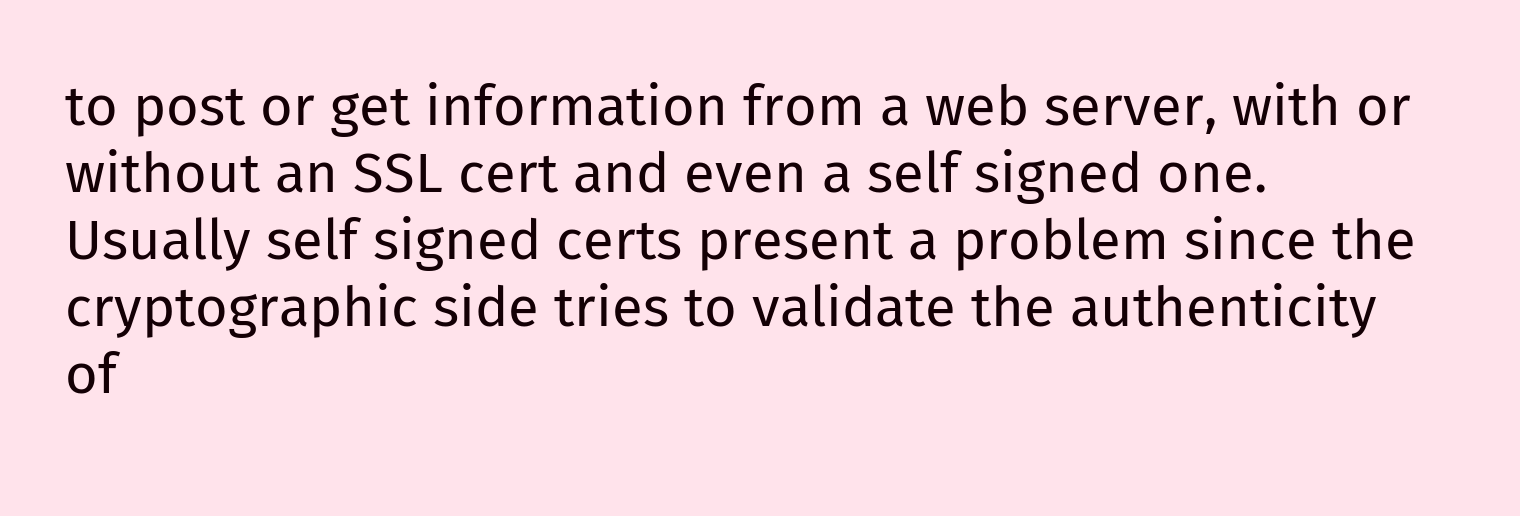to post or get information from a web server, with or without an SSL cert and even a self signed one. Usually self signed certs present a problem since the cryptographic side tries to validate the authenticity of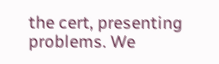the cert, presenting problems. We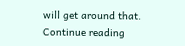will get around that.
Continue reading